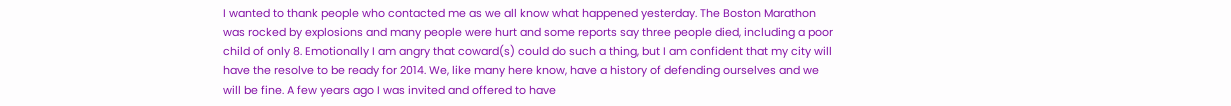I wanted to thank people who contacted me as we all know what happened yesterday. The Boston Marathon was rocked by explosions and many people were hurt and some reports say three people died, including a poor child of only 8. Emotionally I am angry that coward(s) could do such a thing, but I am confident that my city will have the resolve to be ready for 2014. We, like many here know, have a history of defending ourselves and we will be fine. A few years ago I was invited and offered to have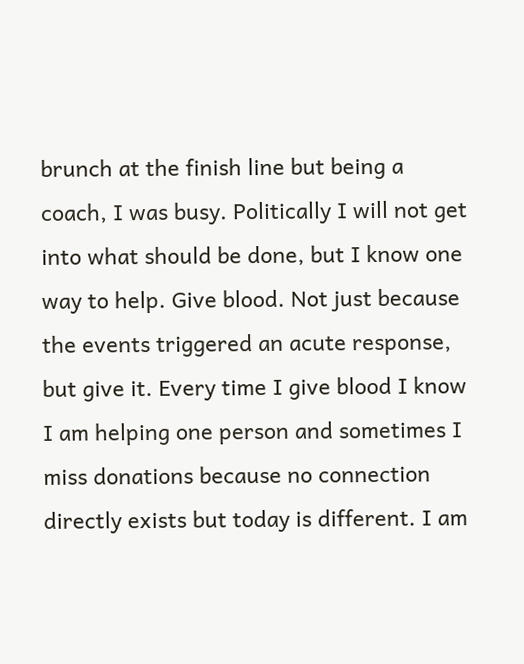brunch at the finish line but being a coach, I was busy. Politically I will not get into what should be done, but I know one way to help. Give blood. Not just because the events triggered an acute response, but give it. Every time I give blood I know I am helping one person and sometimes I miss donations because no connection directly exists but today is different. I am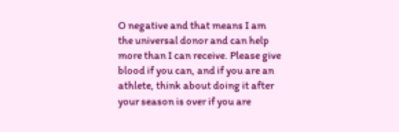O negative and that means I am the universal donor and can help more than I can receive. Please give blood if you can, and if you are an athlete, think about doing it after your season is over if you are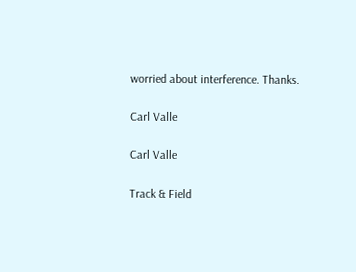worried about interference. Thanks.

Carl Valle

Carl Valle

Track & Field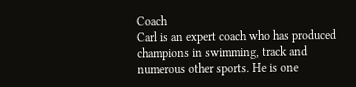Coach
Carl is an expert coach who has produced champions in swimming, track and numerous other sports. He is one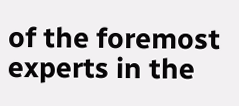of the foremost experts in the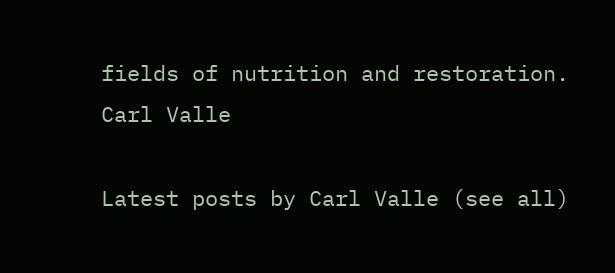fields of nutrition and restoration.
Carl Valle

Latest posts by Carl Valle (see all)